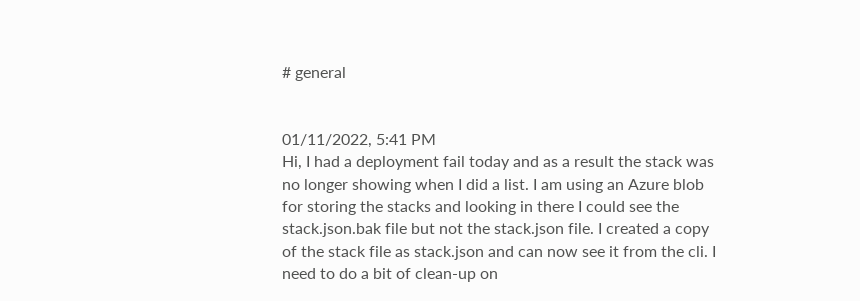# general


01/11/2022, 5:41 PM
Hi, I had a deployment fail today and as a result the stack was no longer showing when I did a list. I am using an Azure blob for storing the stacks and looking in there I could see the stack.json.bak file but not the stack.json file. I created a copy of the stack file as stack.json and can now see it from the cli. I need to do a bit of clean-up on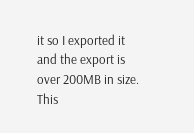it so I exported it and the export is over 200MB in size. This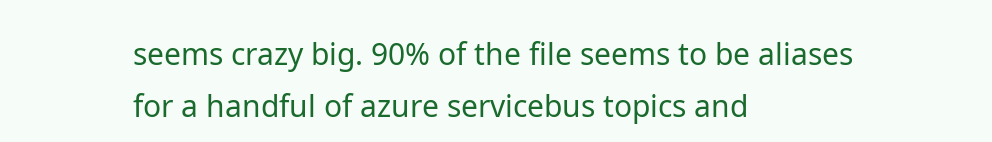seems crazy big. 90% of the file seems to be aliases for a handful of azure servicebus topics and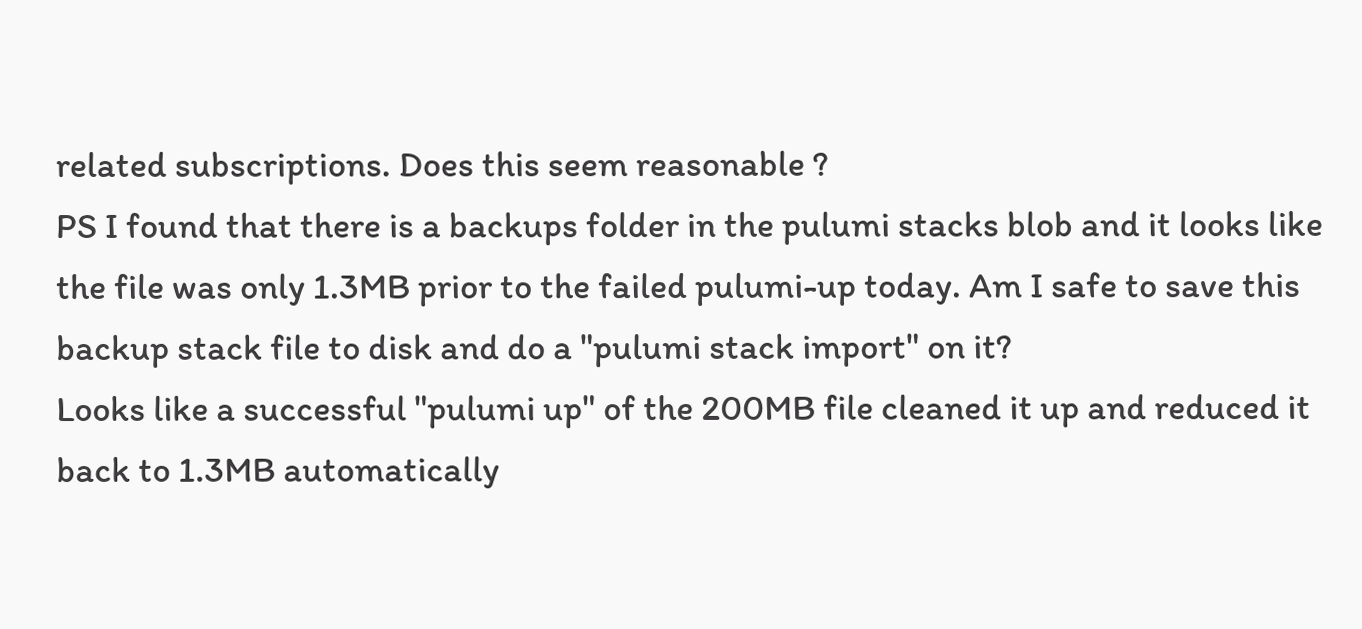related subscriptions. Does this seem reasonable ?
PS I found that there is a backups folder in the pulumi stacks blob and it looks like the file was only 1.3MB prior to the failed pulumi-up today. Am I safe to save this backup stack file to disk and do a "pulumi stack import" on it?
Looks like a successful "pulumi up" of the 200MB file cleaned it up and reduced it back to 1.3MB automatically